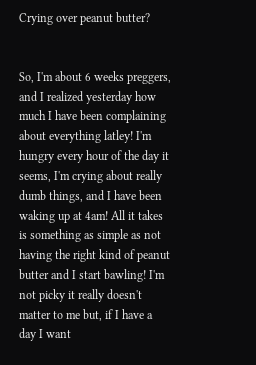Crying over peanut butter?


So, I'm about 6 weeks preggers, and I realized yesterday how much I have been complaining about everything latley! I'm hungry every hour of the day it seems, I'm crying about really dumb things, and I have been waking up at 4am! All it takes is something as simple as not having the right kind of peanut butter and I start bawling! I'm not picky it really doesn't matter to me but, if I have a day I want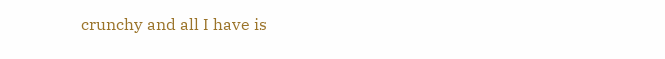crunchy and all I have is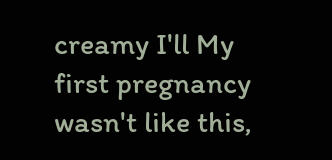creamy I'll My first pregnancy wasn't like this,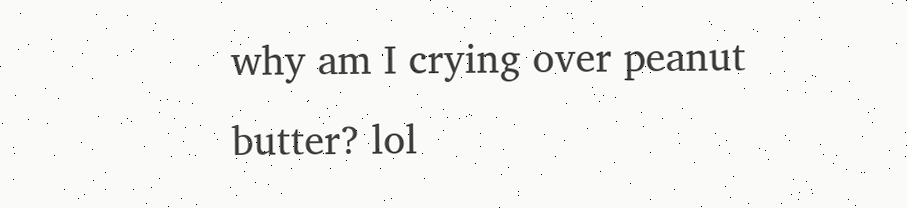why am I crying over peanut butter? lol